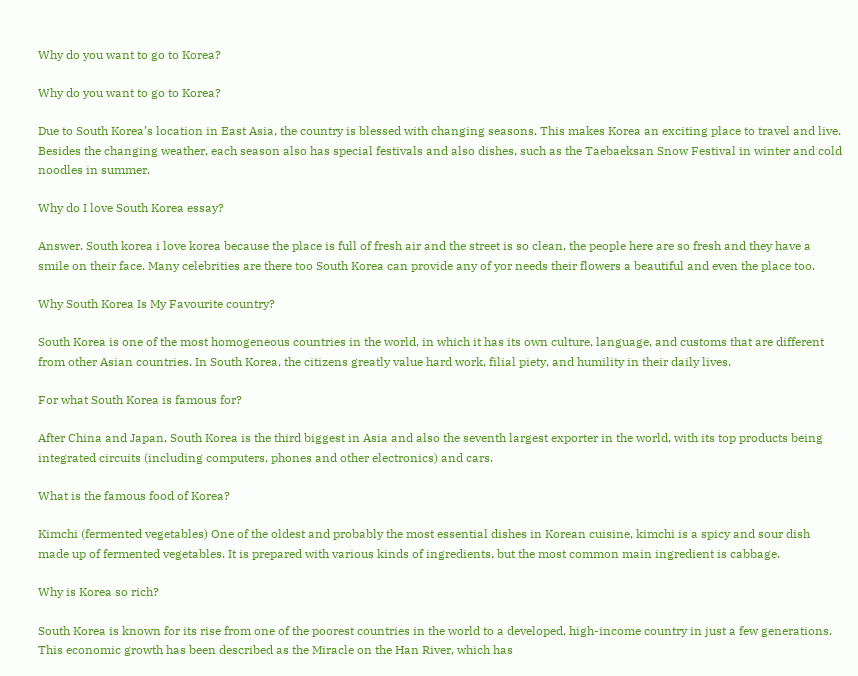Why do you want to go to Korea?

Why do you want to go to Korea?

Due to South Korea’s location in East Asia, the country is blessed with changing seasons. This makes Korea an exciting place to travel and live. Besides the changing weather, each season also has special festivals and also dishes, such as the Taebaeksan Snow Festival in winter and cold noodles in summer.

Why do I love South Korea essay?

Answer. South korea i love korea because the place is full of fresh air and the street is so clean, the people here are so fresh and they have a smile on their face. Many celebrities are there too South Korea can provide any of yor needs their flowers a beautiful and even the place too.

Why South Korea Is My Favourite country?

South Korea is one of the most homogeneous countries in the world, in which it has its own culture, language, and customs that are different from other Asian countries. In South Korea, the citizens greatly value hard work, filial piety, and humility in their daily lives.

For what South Korea is famous for?

After China and Japan, South Korea is the third biggest in Asia and also the seventh largest exporter in the world, with its top products being integrated circuits (including computers, phones and other electronics) and cars.

What is the famous food of Korea?

Kimchi (fermented vegetables) One of the oldest and probably the most essential dishes in Korean cuisine, kimchi is a spicy and sour dish made up of fermented vegetables. It is prepared with various kinds of ingredients, but the most common main ingredient is cabbage.

Why is Korea so rich?

South Korea is known for its rise from one of the poorest countries in the world to a developed, high-income country in just a few generations. This economic growth has been described as the Miracle on the Han River, which has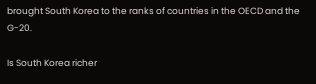brought South Korea to the ranks of countries in the OECD and the G-20.

Is South Korea richer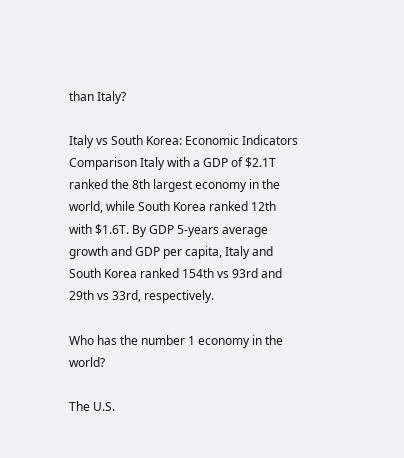than Italy?

Italy vs South Korea: Economic Indicators Comparison Italy with a GDP of $2.1T ranked the 8th largest economy in the world, while South Korea ranked 12th with $1.6T. By GDP 5-years average growth and GDP per capita, Italy and South Korea ranked 154th vs 93rd and 29th vs 33rd, respectively.

Who has the number 1 economy in the world?

The U.S.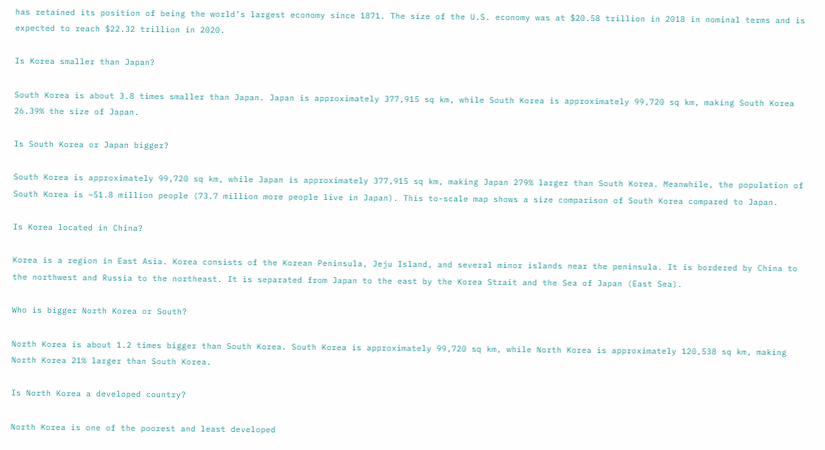has retained its position of being the world’s largest economy since 1871. The size of the U.S. economy was at $20.58 trillion in 2018 in nominal terms and is expected to reach $22.32 trillion in 2020.

Is Korea smaller than Japan?

South Korea is about 3.8 times smaller than Japan. Japan is approximately 377,915 sq km, while South Korea is approximately 99,720 sq km, making South Korea 26.39% the size of Japan.

Is South Korea or Japan bigger?

South Korea is approximately 99,720 sq km, while Japan is approximately 377,915 sq km, making Japan 279% larger than South Korea. Meanwhile, the population of South Korea is ~51.8 million people (73.7 million more people live in Japan). This to-scale map shows a size comparison of South Korea compared to Japan.

Is Korea located in China?

Korea is a region in East Asia. Korea consists of the Korean Peninsula, Jeju Island, and several minor islands near the peninsula. It is bordered by China to the northwest and Russia to the northeast. It is separated from Japan to the east by the Korea Strait and the Sea of Japan (East Sea).

Who is bigger North Korea or South?

North Korea is about 1.2 times bigger than South Korea. South Korea is approximately 99,720 sq km, while North Korea is approximately 120,538 sq km, making North Korea 21% larger than South Korea.

Is North Korea a developed country?

North Korea is one of the poorest and least developed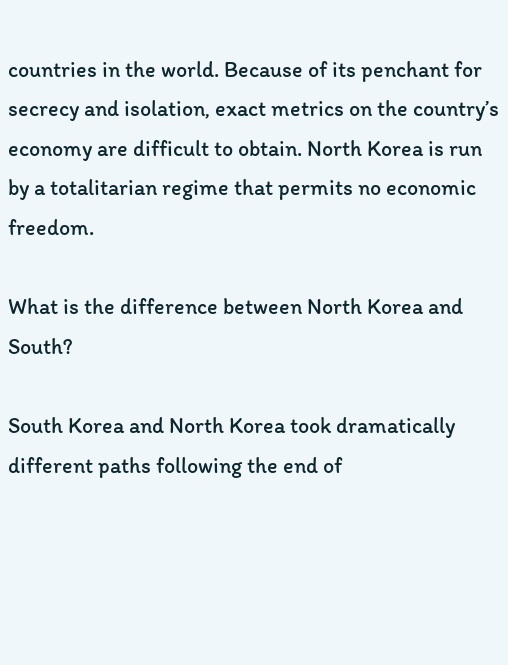countries in the world. Because of its penchant for secrecy and isolation, exact metrics on the country’s economy are difficult to obtain. North Korea is run by a totalitarian regime that permits no economic freedom.

What is the difference between North Korea and South?

South Korea and North Korea took dramatically different paths following the end of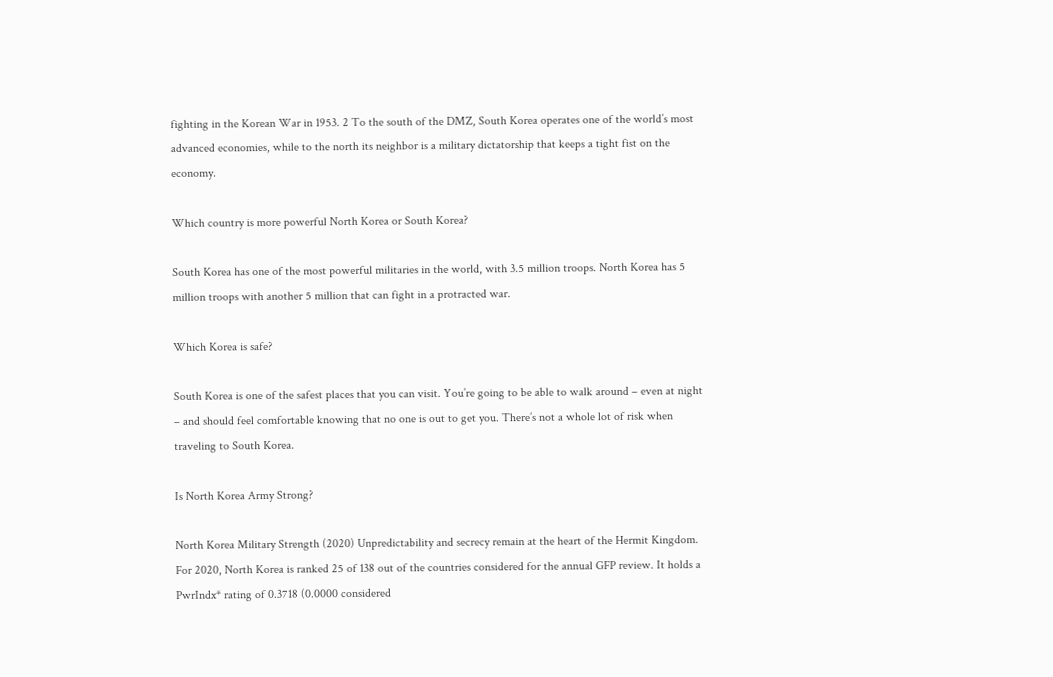fighting in the Korean War in 1953. 2 To the south of the DMZ, South Korea operates one of the world’s most advanced economies, while to the north its neighbor is a military dictatorship that keeps a tight fist on the economy.

Which country is more powerful North Korea or South Korea?

South Korea has one of the most powerful militaries in the world, with 3.5 million troops. North Korea has 5 million troops with another 5 million that can fight in a protracted war.

Which Korea is safe?

South Korea is one of the safest places that you can visit. You’re going to be able to walk around – even at night – and should feel comfortable knowing that no one is out to get you. There’s not a whole lot of risk when traveling to South Korea.

Is North Korea Army Strong?

North Korea Military Strength (2020) Unpredictability and secrecy remain at the heart of the Hermit Kingdom. For 2020, North Korea is ranked 25 of 138 out of the countries considered for the annual GFP review. It holds a PwrIndx* rating of 0.3718 (0.0000 considered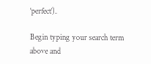‘perfect’).

Begin typing your search term above and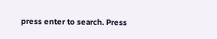press enter to search. Press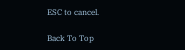ESC to cancel.

Back To Top